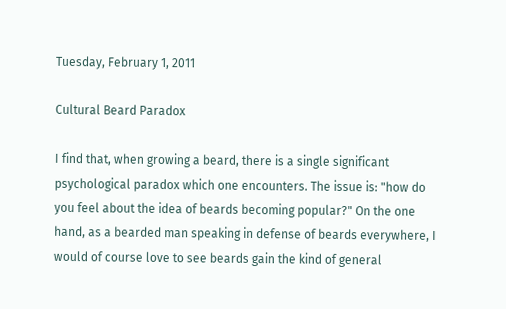Tuesday, February 1, 2011

Cultural Beard Paradox

I find that, when growing a beard, there is a single significant psychological paradox which one encounters. The issue is: "how do you feel about the idea of beards becoming popular?" On the one hand, as a bearded man speaking in defense of beards everywhere, I would of course love to see beards gain the kind of general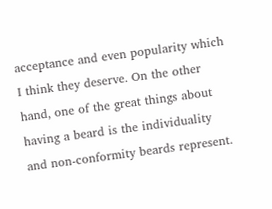acceptance and even popularity which I think they deserve. On the other hand, one of the great things about having a beard is the individuality and non-conformity beards represent.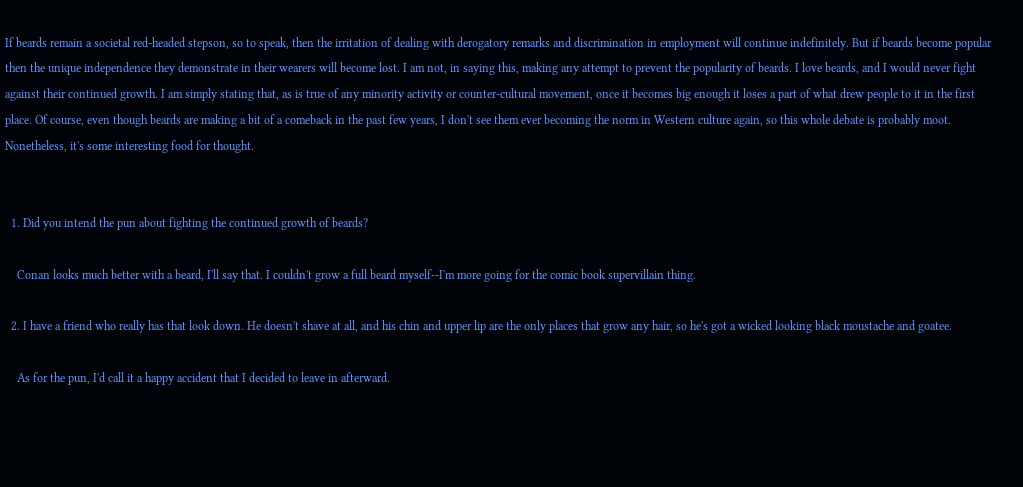If beards remain a societal red-headed stepson, so to speak, then the irritation of dealing with derogatory remarks and discrimination in employment will continue indefinitely. But if beards become popular then the unique independence they demonstrate in their wearers will become lost. I am not, in saying this, making any attempt to prevent the popularity of beards. I love beards, and I would never fight against their continued growth. I am simply stating that, as is true of any minority activity or counter-cultural movement, once it becomes big enough it loses a part of what drew people to it in the first place. Of course, even though beards are making a bit of a comeback in the past few years, I don't see them ever becoming the norm in Western culture again, so this whole debate is probably moot. Nonetheless, it's some interesting food for thought.


  1. Did you intend the pun about fighting the continued growth of beards?

    Conan looks much better with a beard, I'll say that. I couldn't grow a full beard myself--I'm more going for the comic book supervillain thing.

  2. I have a friend who really has that look down. He doesn't shave at all, and his chin and upper lip are the only places that grow any hair, so he's got a wicked looking black moustache and goatee.

    As for the pun, I'd call it a happy accident that I decided to leave in afterward.